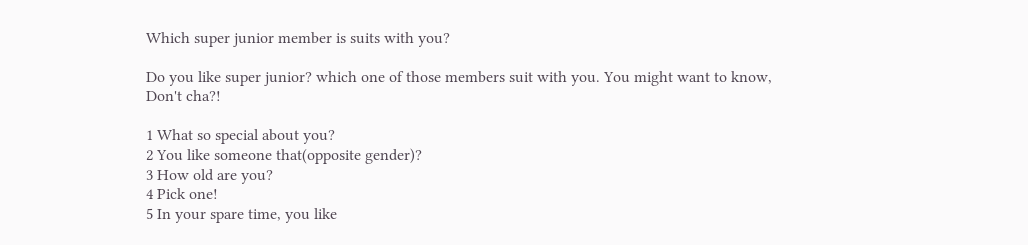Which super junior member is suits with you?

Do you like super junior? which one of those members suit with you. You might want to know, Don't cha?!

1 What so special about you?
2 You like someone that(opposite gender)?
3 How old are you?
4 Pick one!
5 In your spare time, you like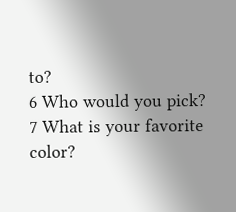to?
6 Who would you pick?
7 What is your favorite color?